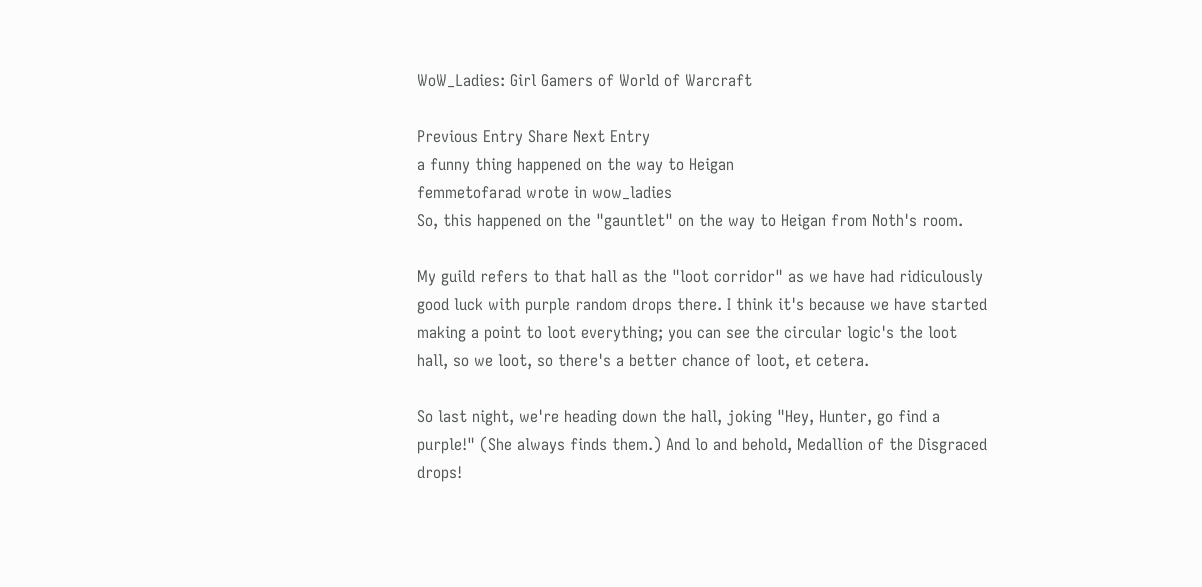WoW_Ladies: Girl Gamers of World of Warcraft

Previous Entry Share Next Entry
a funny thing happened on the way to Heigan
femmetofarad wrote in wow_ladies
So, this happened on the "gauntlet" on the way to Heigan from Noth's room.

My guild refers to that hall as the "loot corridor" as we have had ridiculously good luck with purple random drops there. I think it's because we have started making a point to loot everything; you can see the circular logic's the loot hall, so we loot, so there's a better chance of loot, et cetera.

So last night, we're heading down the hall, joking "Hey, Hunter, go find a purple!" (She always finds them.) And lo and behold, Medallion of the Disgraced drops!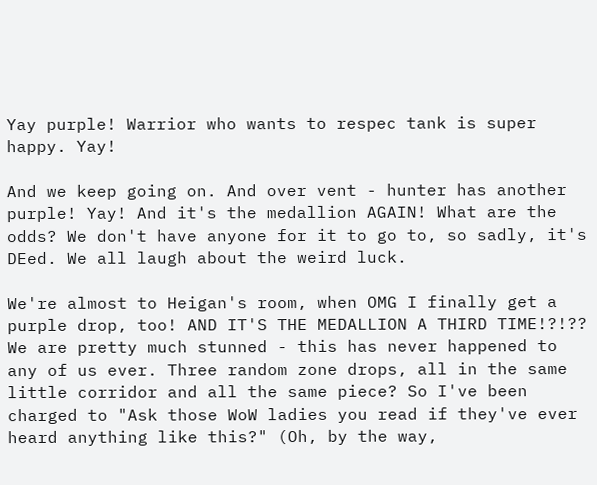Yay purple! Warrior who wants to respec tank is super happy. Yay!

And we keep going on. And over vent - hunter has another purple! Yay! And it's the medallion AGAIN! What are the odds? We don't have anyone for it to go to, so sadly, it's DEed. We all laugh about the weird luck.

We're almost to Heigan's room, when OMG I finally get a purple drop, too! AND IT'S THE MEDALLION A THIRD TIME!?!?? We are pretty much stunned - this has never happened to any of us ever. Three random zone drops, all in the same little corridor and all the same piece? So I've been charged to "Ask those WoW ladies you read if they've ever heard anything like this?" (Oh, by the way,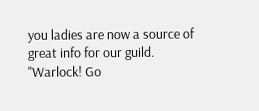you ladies are now a source of great info for our guild. "Warlock! Go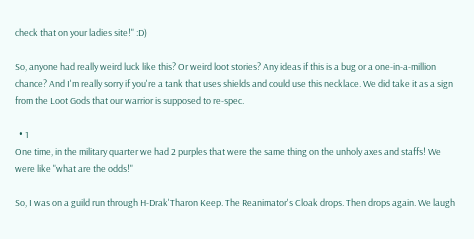check that on your ladies site!" :D)

So, anyone had really weird luck like this? Or weird loot stories? Any ideas if this is a bug or a one-in-a-million chance? And I'm really sorry if you're a tank that uses shields and could use this necklace. We did take it as a sign from the Loot Gods that our warrior is supposed to re-spec.

  • 1
One time, in the military quarter we had 2 purples that were the same thing on the unholy axes and staffs! We were like "what are the odds!"

So, I was on a guild run through H-Drak'Tharon Keep. The Reanimator's Cloak drops. Then drops again. We laugh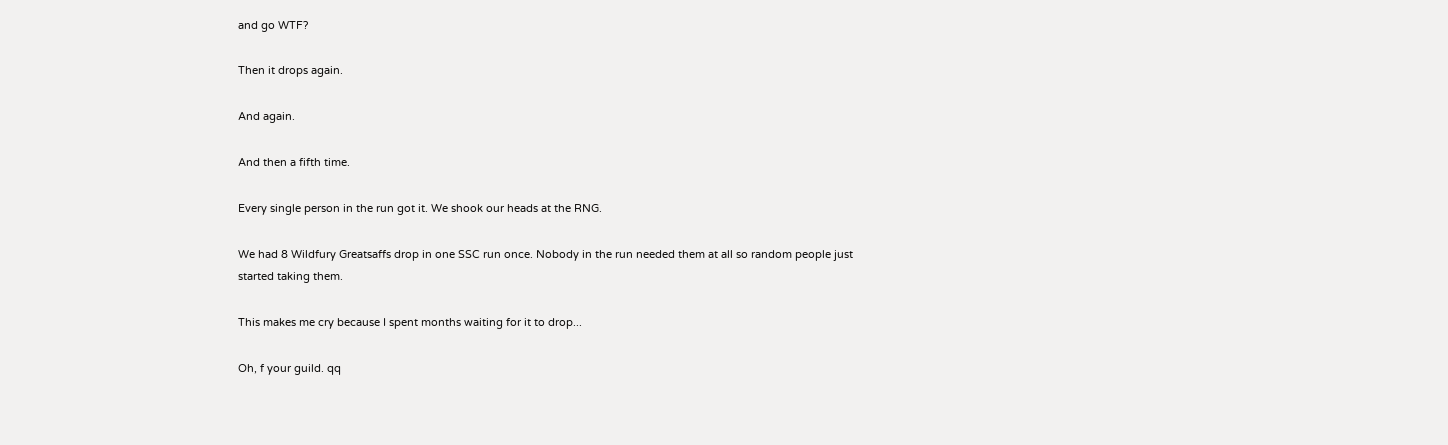and go WTF?

Then it drops again.

And again.

And then a fifth time.

Every single person in the run got it. We shook our heads at the RNG.

We had 8 Wildfury Greatsaffs drop in one SSC run once. Nobody in the run needed them at all so random people just started taking them.

This makes me cry because I spent months waiting for it to drop...

Oh, f your guild. qq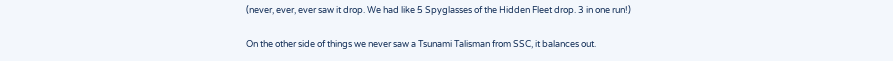(never, ever, ever saw it drop. We had like 5 Spyglasses of the Hidden Fleet drop. 3 in one run!)

On the other side of things we never saw a Tsunami Talisman from SSC, it balances out.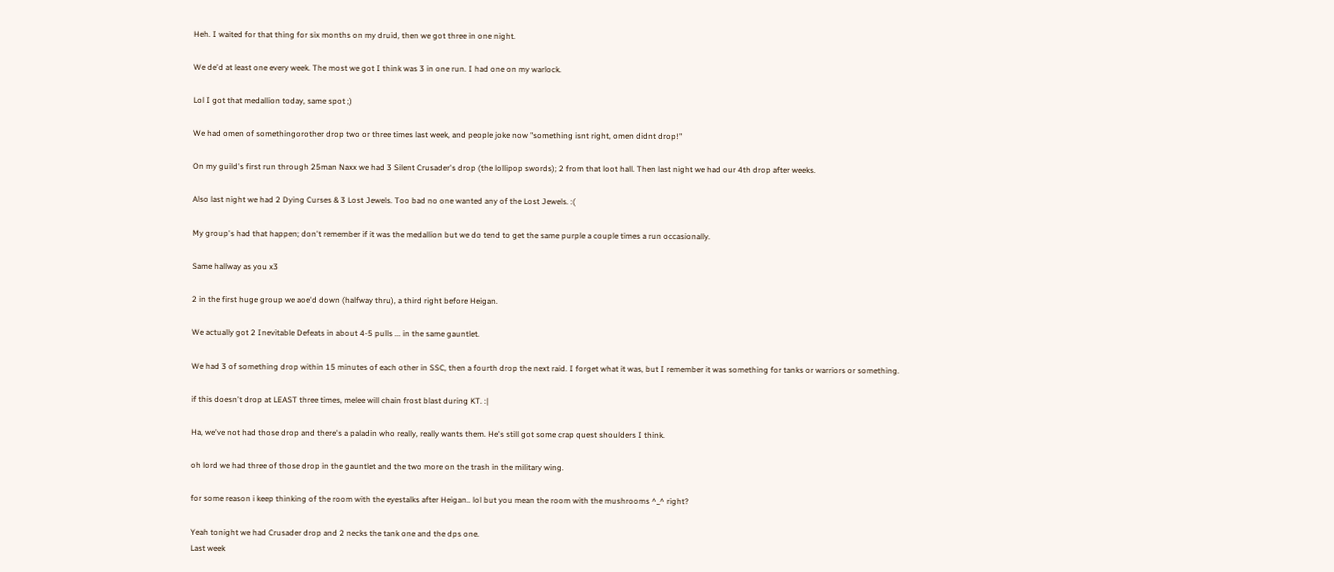Heh. I waited for that thing for six months on my druid, then we got three in one night.

We de'd at least one every week. The most we got I think was 3 in one run. I had one on my warlock.

Lol I got that medallion today, same spot ;)

We had omen of somethingorother drop two or three times last week, and people joke now "something isnt right, omen didnt drop!"

On my guild's first run through 25man Naxx we had 3 Silent Crusader's drop (the lollipop swords); 2 from that loot hall. Then last night we had our 4th drop after weeks.

Also last night we had 2 Dying Curses & 3 Lost Jewels. Too bad no one wanted any of the Lost Jewels. :(

My group's had that happen; don't remember if it was the medallion but we do tend to get the same purple a couple times a run occasionally.

Same hallway as you x3

2 in the first huge group we aoe'd down (halfway thru), a third right before Heigan.

We actually got 2 Inevitable Defeats in about 4-5 pulls ... in the same gauntlet.

We had 3 of something drop within 15 minutes of each other in SSC, then a fourth drop the next raid. I forget what it was, but I remember it was something for tanks or warriors or something.

if this doesn't drop at LEAST three times, melee will chain frost blast during KT. :|

Ha, we've not had those drop and there's a paladin who really, really wants them. He's still got some crap quest shoulders I think.

oh lord we had three of those drop in the gauntlet and the two more on the trash in the military wing.

for some reason i keep thinking of the room with the eyestalks after Heigan.. lol but you mean the room with the mushrooms ^_^ right?

Yeah tonight we had Crusader drop and 2 necks the tank one and the dps one.
Last week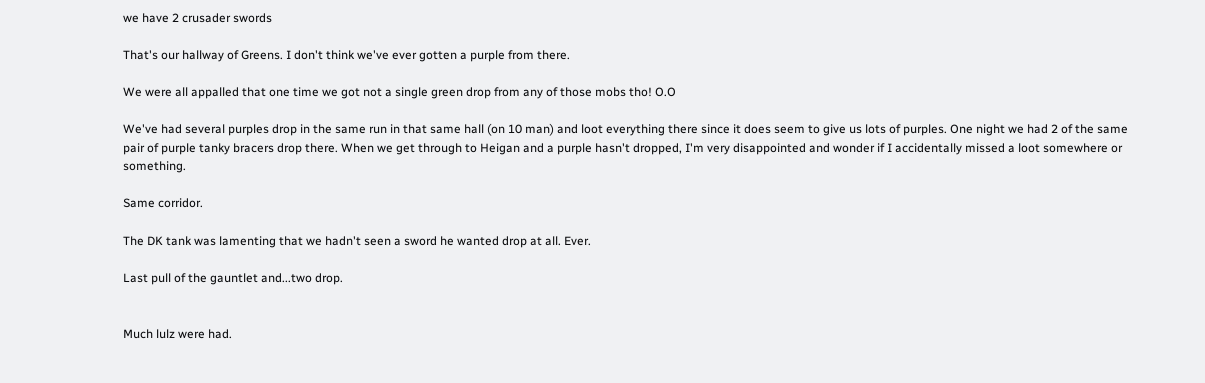we have 2 crusader swords

That's our hallway of Greens. I don't think we've ever gotten a purple from there.

We were all appalled that one time we got not a single green drop from any of those mobs tho! O.O

We've had several purples drop in the same run in that same hall (on 10 man) and loot everything there since it does seem to give us lots of purples. One night we had 2 of the same pair of purple tanky bracers drop there. When we get through to Heigan and a purple hasn't dropped, I'm very disappointed and wonder if I accidentally missed a loot somewhere or something.

Same corridor.

The DK tank was lamenting that we hadn't seen a sword he wanted drop at all. Ever.

Last pull of the gauntlet and...two drop.


Much lulz were had.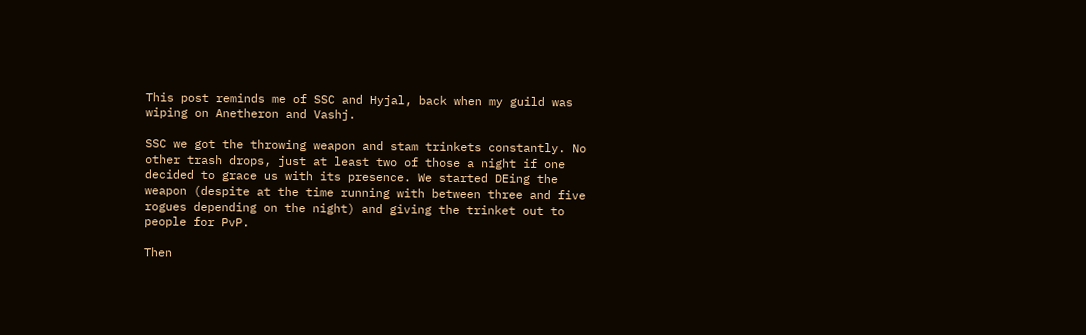This post reminds me of SSC and Hyjal, back when my guild was wiping on Anetheron and Vashj.

SSC we got the throwing weapon and stam trinkets constantly. No other trash drops, just at least two of those a night if one decided to grace us with its presence. We started DEing the weapon (despite at the time running with between three and five rogues depending on the night) and giving the trinket out to people for PvP.

Then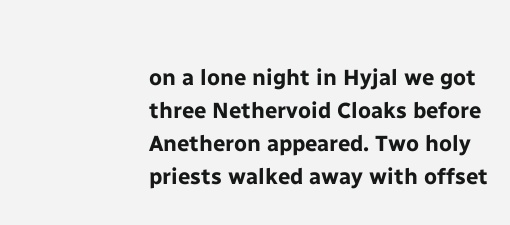on a lone night in Hyjal we got three Nethervoid Cloaks before Anetheron appeared. Two holy priests walked away with offset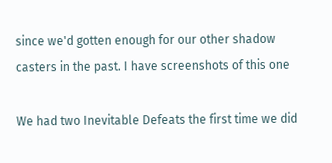since we'd gotten enough for our other shadow casters in the past. I have screenshots of this one

We had two Inevitable Defeats the first time we did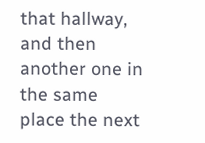that hallway, and then another one in the same place the next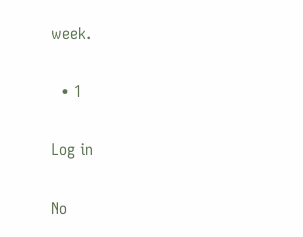week.

  • 1

Log in

No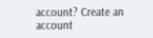account? Create an account